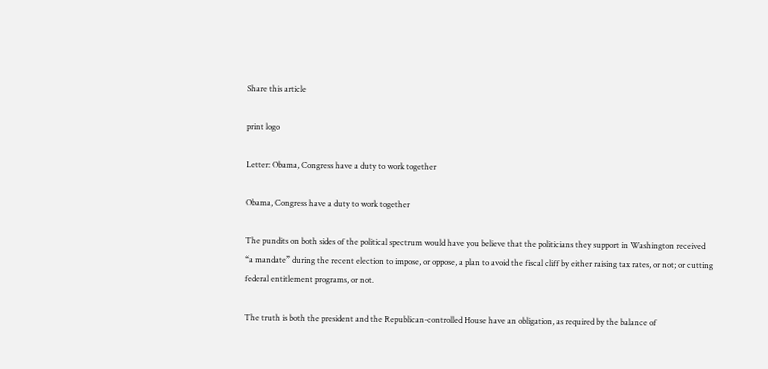Share this article

print logo

Letter: Obama, Congress have a duty to work together

Obama, Congress have a duty to work together

The pundits on both sides of the political spectrum would have you believe that the politicians they support in Washington received “a mandate” during the recent election to impose, or oppose, a plan to avoid the fiscal cliff by either raising tax rates, or not; or cutting federal entitlement programs, or not.

The truth is both the president and the Republican-controlled House have an obligation, as required by the balance of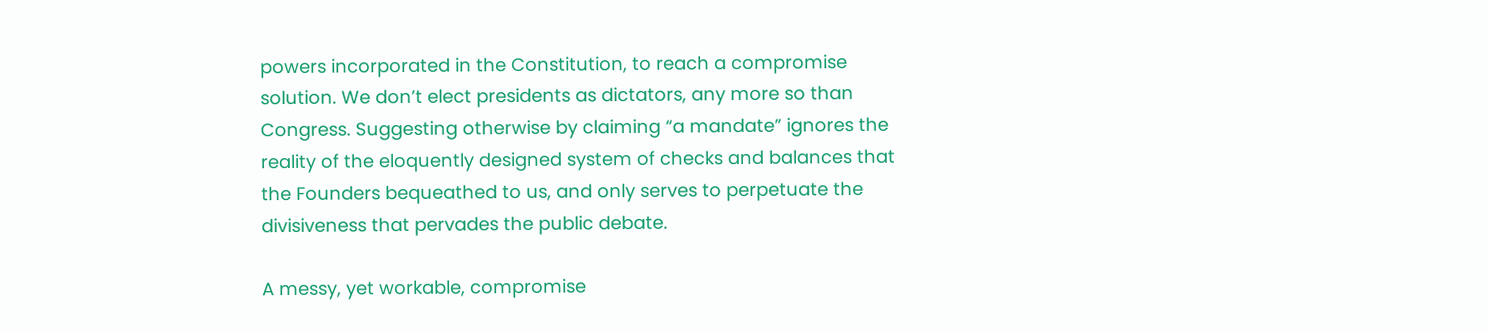powers incorporated in the Constitution, to reach a compromise solution. We don’t elect presidents as dictators, any more so than Congress. Suggesting otherwise by claiming “a mandate” ignores the reality of the eloquently designed system of checks and balances that the Founders bequeathed to us, and only serves to perpetuate the divisiveness that pervades the public debate.

A messy, yet workable, compromise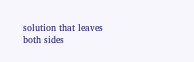solution that leaves both sides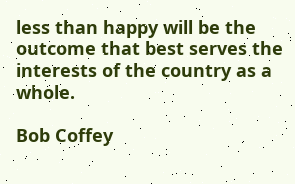less than happy will be the outcome that best serves the interests of the country as a whole.

Bob Coffey